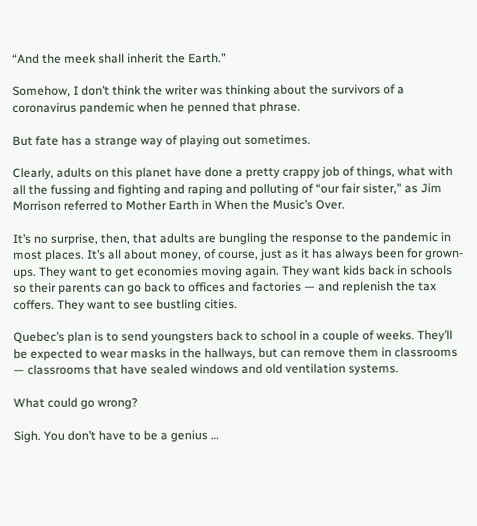“And the meek shall inherit the Earth.”

Somehow, I don’t think the writer was thinking about the survivors of a coronavirus pandemic when he penned that phrase.

But fate has a strange way of playing out sometimes.

Clearly, adults on this planet have done a pretty crappy job of things, what with all the fussing and fighting and raping and polluting of “our fair sister,” as Jim Morrison referred to Mother Earth in When the Music’s Over.

It’s no surprise, then, that adults are bungling the response to the pandemic in most places. It’s all about money, of course, just as it has always been for grown-ups. They want to get economies moving again. They want kids back in schools so their parents can go back to offices and factories — and replenish the tax coffers. They want to see bustling cities.

Quebec’s plan is to send youngsters back to school in a couple of weeks. They’ll be expected to wear masks in the hallways, but can remove them in classrooms — classrooms that have sealed windows and old ventilation systems.

What could go wrong?

Sigh. You don’t have to be a genius …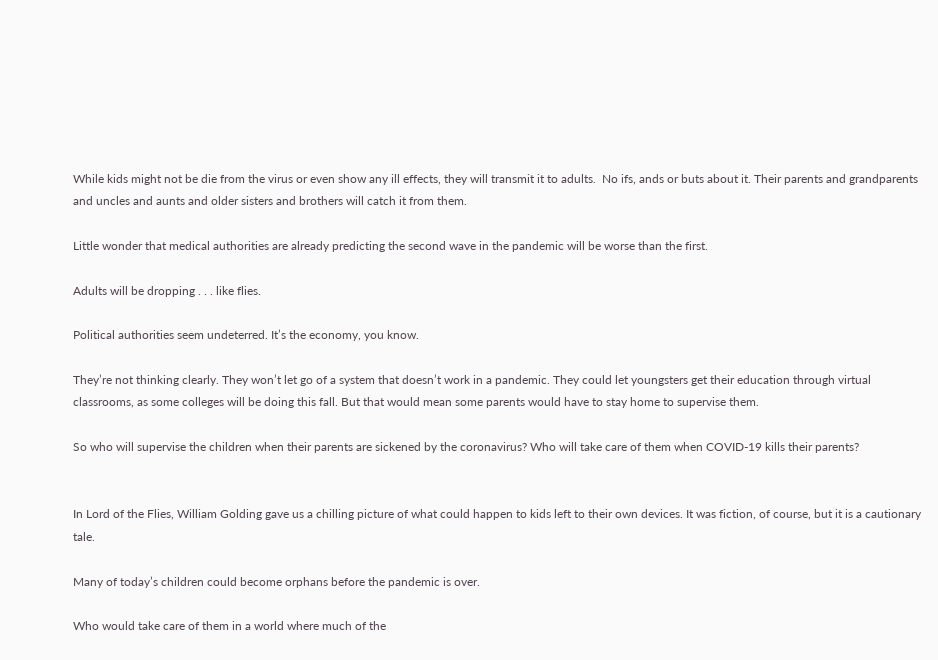While kids might not be die from the virus or even show any ill effects, they will transmit it to adults.  No ifs, ands or buts about it. Their parents and grandparents and uncles and aunts and older sisters and brothers will catch it from them.

Little wonder that medical authorities are already predicting the second wave in the pandemic will be worse than the first.

Adults will be dropping . . . like flies.

Political authorities seem undeterred. It’s the economy, you know.

They’re not thinking clearly. They won’t let go of a system that doesn’t work in a pandemic. They could let youngsters get their education through virtual classrooms, as some colleges will be doing this fall. But that would mean some parents would have to stay home to supervise them.

So who will supervise the children when their parents are sickened by the coronavirus? Who will take care of them when COVID-19 kills their parents?


In Lord of the Flies, William Golding gave us a chilling picture of what could happen to kids left to their own devices. It was fiction, of course, but it is a cautionary tale.

Many of today’s children could become orphans before the pandemic is over.

Who would take care of them in a world where much of the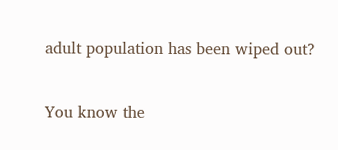adult population has been wiped out?

You know the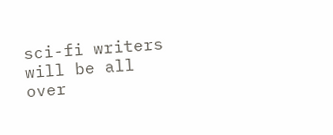sci-fi writers will be all over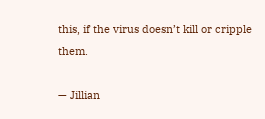this, if the virus doesn’t kill or cripple them.

— Jillian